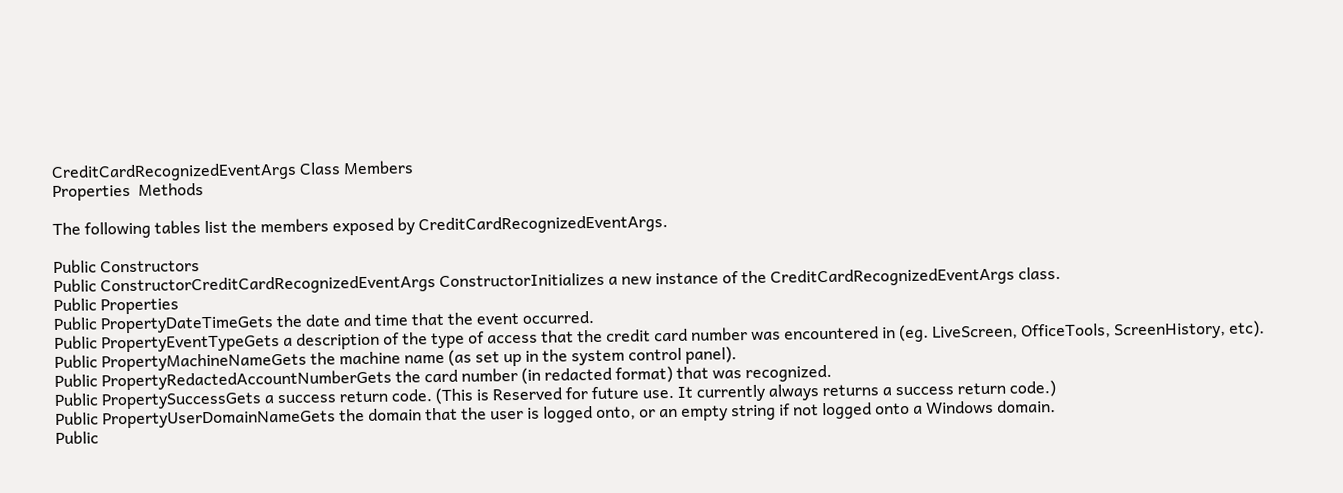CreditCardRecognizedEventArgs Class Members
Properties  Methods

The following tables list the members exposed by CreditCardRecognizedEventArgs.

Public Constructors
Public ConstructorCreditCardRecognizedEventArgs ConstructorInitializes a new instance of the CreditCardRecognizedEventArgs class.
Public Properties
Public PropertyDateTimeGets the date and time that the event occurred.
Public PropertyEventTypeGets a description of the type of access that the credit card number was encountered in (eg. LiveScreen, OfficeTools, ScreenHistory, etc).
Public PropertyMachineNameGets the machine name (as set up in the system control panel).
Public PropertyRedactedAccountNumberGets the card number (in redacted format) that was recognized.
Public PropertySuccessGets a success return code. (This is Reserved for future use. It currently always returns a success return code.)
Public PropertyUserDomainNameGets the domain that the user is logged onto, or an empty string if not logged onto a Windows domain.
Public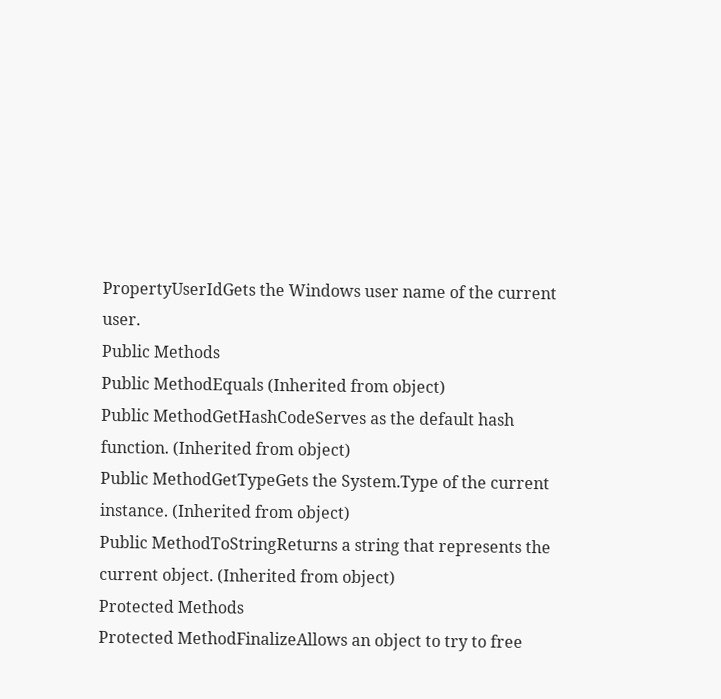PropertyUserIdGets the Windows user name of the current user.
Public Methods
Public MethodEquals (Inherited from object)
Public MethodGetHashCodeServes as the default hash function. (Inherited from object)
Public MethodGetTypeGets the System.Type of the current instance. (Inherited from object)
Public MethodToStringReturns a string that represents the current object. (Inherited from object)
Protected Methods
Protected MethodFinalizeAllows an object to try to free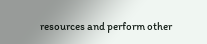resources and perform other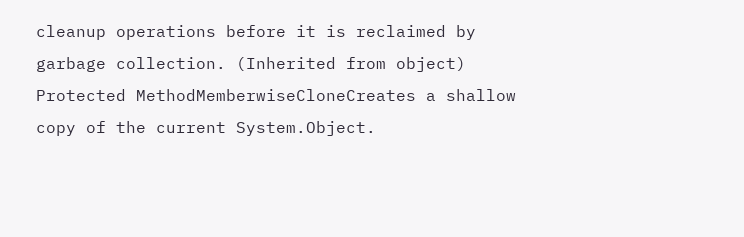cleanup operations before it is reclaimed by garbage collection. (Inherited from object)
Protected MethodMemberwiseCloneCreates a shallow copy of the current System.Object.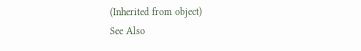(Inherited from object)
See Also